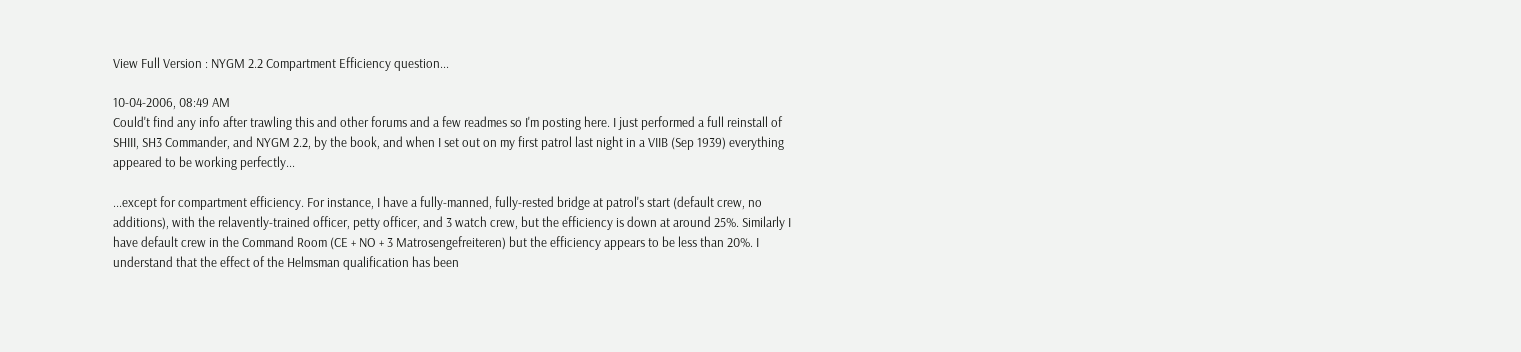View Full Version : NYGM 2.2 Compartment Efficiency question...

10-04-2006, 08:49 AM
Could't find any info after trawling this and other forums and a few readmes so I'm posting here. I just performed a full reinstall of SHIII, SH3 Commander, and NYGM 2.2, by the book, and when I set out on my first patrol last night in a VIIB (Sep 1939) everything appeared to be working perfectly...

...except for compartment efficiency. For instance, I have a fully-manned, fully-rested bridge at patrol's start (default crew, no additions), with the relavently-trained officer, petty officer, and 3 watch crew, but the efficiency is down at around 25%. Similarly I have default crew in the Command Room (CE + NO + 3 Matrosengefreiteren) but the efficiency appears to be less than 20%. I understand that the effect of the Helmsman qualification has been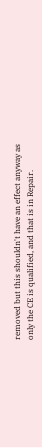removed but this shouldn't have an effect anyway as only the CE is qualified, and that is in Repair.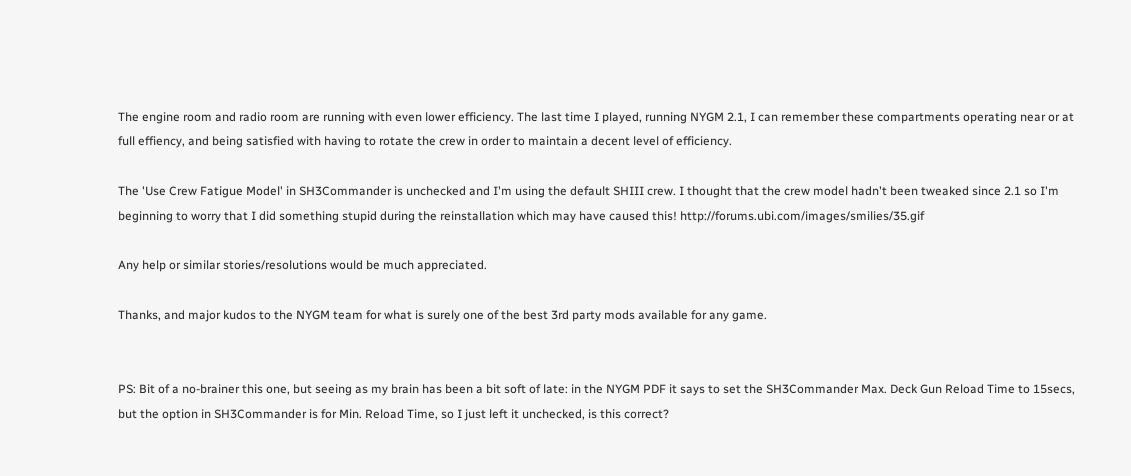The engine room and radio room are running with even lower efficiency. The last time I played, running NYGM 2.1, I can remember these compartments operating near or at full effiency, and being satisfied with having to rotate the crew in order to maintain a decent level of efficiency.

The 'Use Crew Fatigue Model' in SH3Commander is unchecked and I'm using the default SHIII crew. I thought that the crew model hadn't been tweaked since 2.1 so I'm beginning to worry that I did something stupid during the reinstallation which may have caused this! http://forums.ubi.com/images/smilies/35.gif

Any help or similar stories/resolutions would be much appreciated.

Thanks, and major kudos to the NYGM team for what is surely one of the best 3rd party mods available for any game.


PS: Bit of a no-brainer this one, but seeing as my brain has been a bit soft of late: in the NYGM PDF it says to set the SH3Commander Max. Deck Gun Reload Time to 15secs, but the option in SH3Commander is for Min. Reload Time, so I just left it unchecked, is this correct?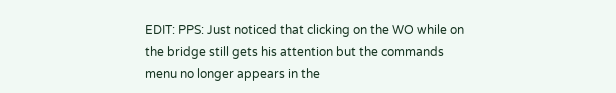EDIT: PPS: Just noticed that clicking on the WO while on the bridge still gets his attention but the commands menu no longer appears in the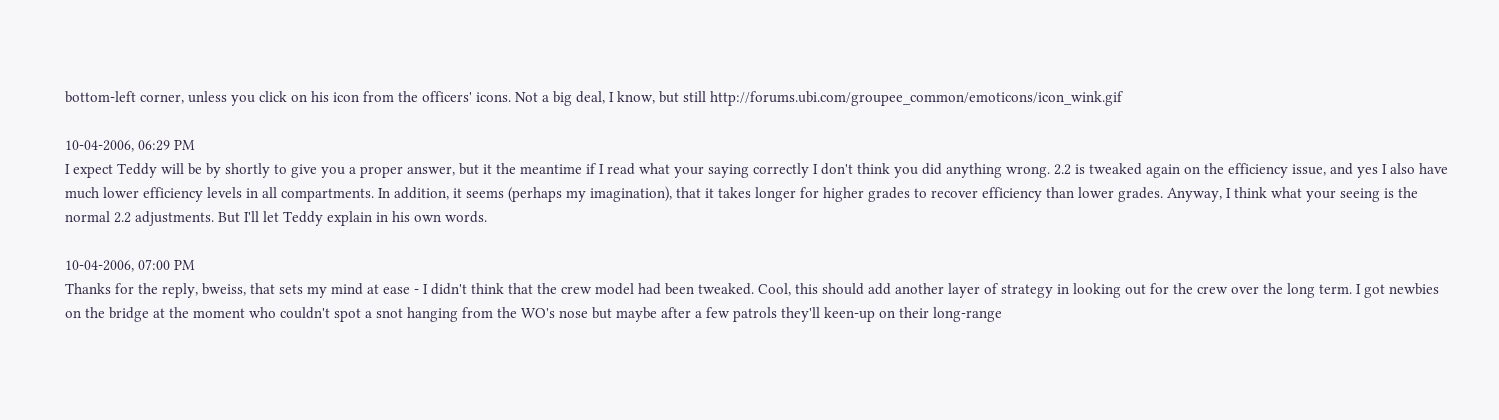bottom-left corner, unless you click on his icon from the officers' icons. Not a big deal, I know, but still http://forums.ubi.com/groupee_common/emoticons/icon_wink.gif

10-04-2006, 06:29 PM
I expect Teddy will be by shortly to give you a proper answer, but it the meantime if I read what your saying correctly I don't think you did anything wrong. 2.2 is tweaked again on the efficiency issue, and yes I also have much lower efficiency levels in all compartments. In addition, it seems (perhaps my imagination), that it takes longer for higher grades to recover efficiency than lower grades. Anyway, I think what your seeing is the normal 2.2 adjustments. But I'll let Teddy explain in his own words.

10-04-2006, 07:00 PM
Thanks for the reply, bweiss, that sets my mind at ease - I didn't think that the crew model had been tweaked. Cool, this should add another layer of strategy in looking out for the crew over the long term. I got newbies on the bridge at the moment who couldn't spot a snot hanging from the WO's nose but maybe after a few patrols they'll keen-up on their long-range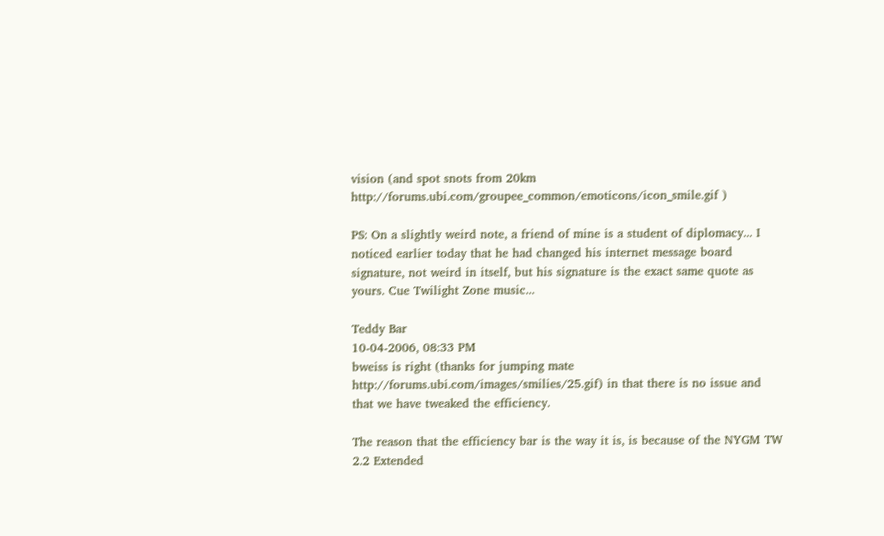vision (and spot snots from 20km http://forums.ubi.com/groupee_common/emoticons/icon_smile.gif )

PS: On a slightly weird note, a friend of mine is a student of diplomacy... I noticed earlier today that he had changed his internet message board signature, not weird in itself, but his signature is the exact same quote as yours. Cue Twilight Zone music...

Teddy Bar
10-04-2006, 08:33 PM
bweiss is right (thanks for jumping mate http://forums.ubi.com/images/smilies/25.gif) in that there is no issue and that we have tweaked the efficiency.

The reason that the efficiency bar is the way it is, is because of the NYGM TW 2.2 Extended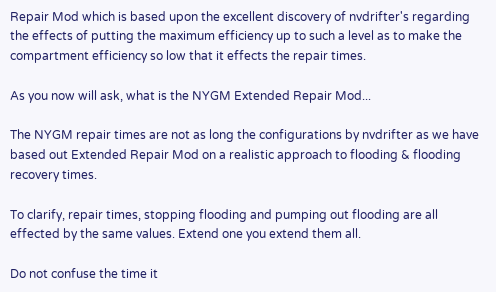Repair Mod which is based upon the excellent discovery of nvdrifter's regarding the effects of putting the maximum efficiency up to such a level as to make the compartment efficiency so low that it effects the repair times.

As you now will ask, what is the NYGM Extended Repair Mod...

The NYGM repair times are not as long the configurations by nvdrifter as we have based out Extended Repair Mod on a realistic approach to flooding & flooding recovery times.

To clarify, repair times, stopping flooding and pumping out flooding are all effected by the same values. Extend one you extend them all.

Do not confuse the time it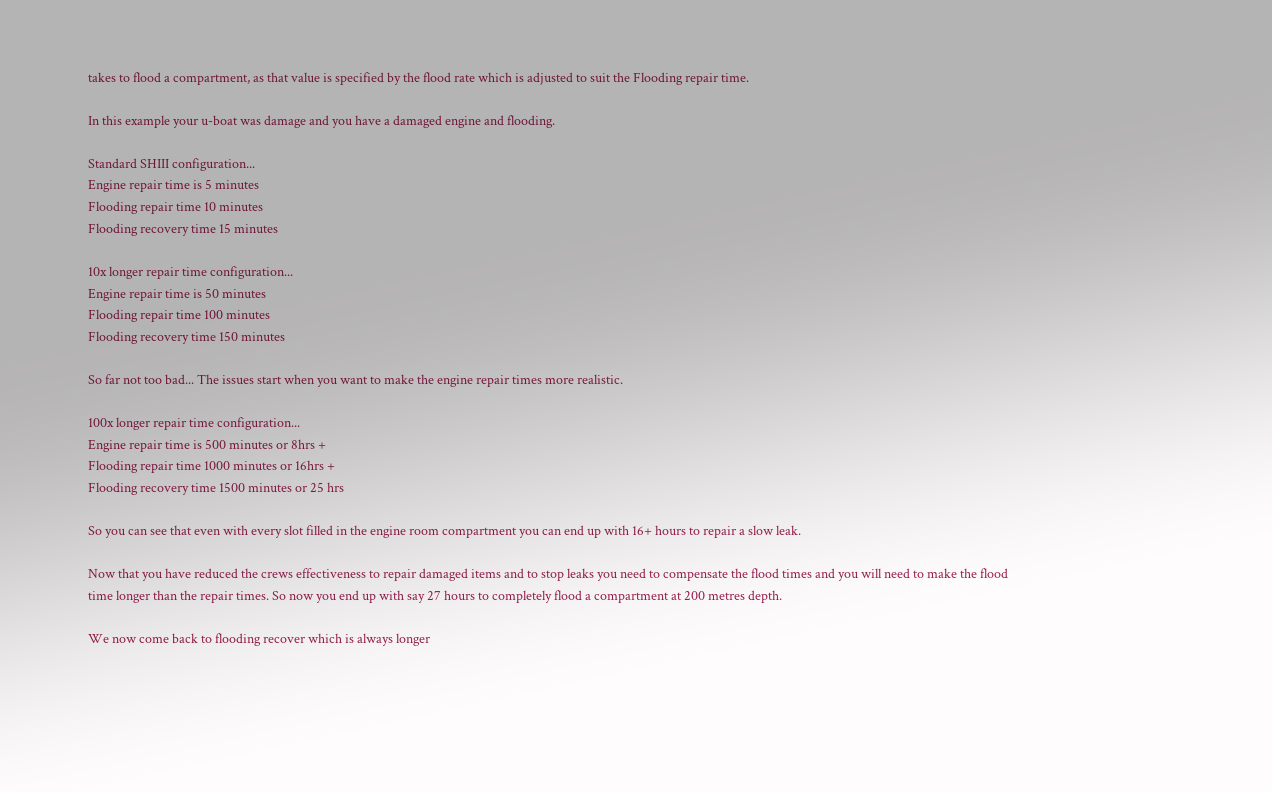takes to flood a compartment, as that value is specified by the flood rate which is adjusted to suit the Flooding repair time.

In this example your u-boat was damage and you have a damaged engine and flooding.

Standard SHIII configuration...
Engine repair time is 5 minutes
Flooding repair time 10 minutes
Flooding recovery time 15 minutes

10x longer repair time configuration...
Engine repair time is 50 minutes
Flooding repair time 100 minutes
Flooding recovery time 150 minutes

So far not too bad... The issues start when you want to make the engine repair times more realistic.

100x longer repair time configuration...
Engine repair time is 500 minutes or 8hrs +
Flooding repair time 1000 minutes or 16hrs +
Flooding recovery time 1500 minutes or 25 hrs

So you can see that even with every slot filled in the engine room compartment you can end up with 16+ hours to repair a slow leak.

Now that you have reduced the crews effectiveness to repair damaged items and to stop leaks you need to compensate the flood times and you will need to make the flood time longer than the repair times. So now you end up with say 27 hours to completely flood a compartment at 200 metres depth.

We now come back to flooding recover which is always longer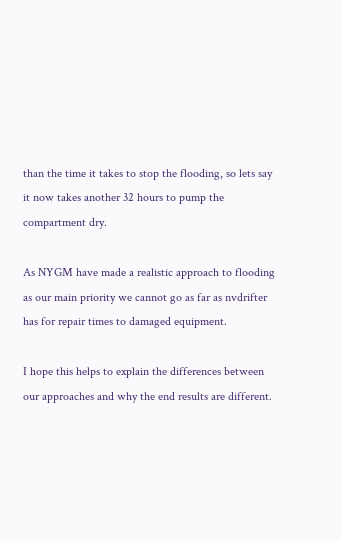than the time it takes to stop the flooding, so lets say it now takes another 32 hours to pump the compartment dry.

As NYGM have made a realistic approach to flooding as our main priority we cannot go as far as nvdrifter has for repair times to damaged equipment.

I hope this helps to explain the differences between our approaches and why the end results are different.